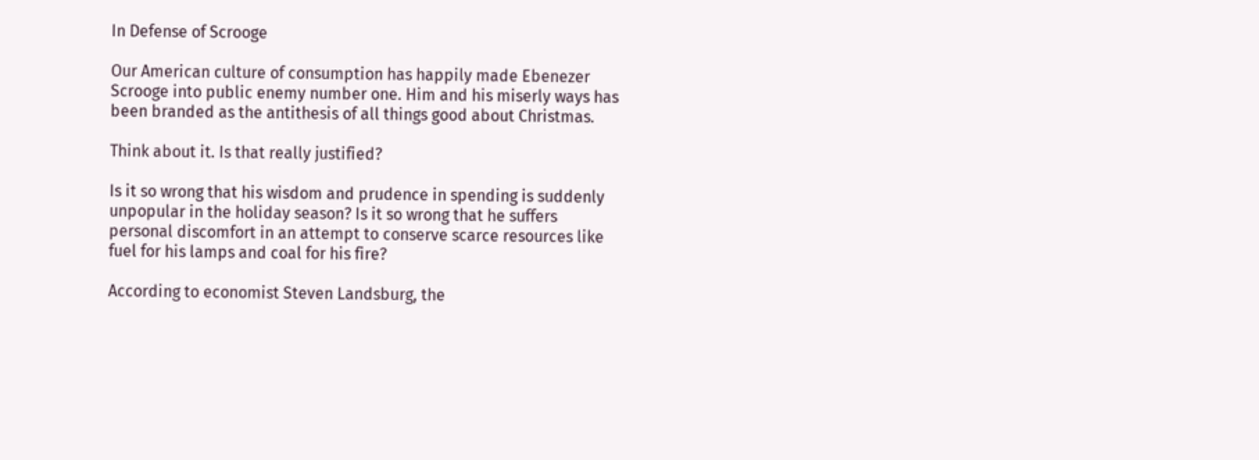In Defense of Scrooge

Our American culture of consumption has happily made Ebenezer Scrooge into public enemy number one. Him and his miserly ways has been branded as the antithesis of all things good about Christmas.

Think about it. Is that really justified?

Is it so wrong that his wisdom and prudence in spending is suddenly unpopular in the holiday season? Is it so wrong that he suffers personal discomfort in an attempt to conserve scarce resources like fuel for his lamps and coal for his fire?

According to economist Steven Landsburg, the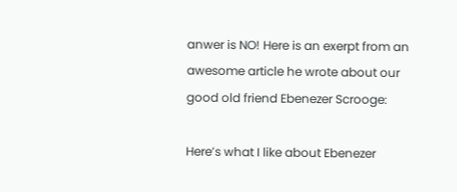anwer is NO! Here is an exerpt from an awesome article he wrote about our good old friend Ebenezer Scrooge:

Here’s what I like about Ebenezer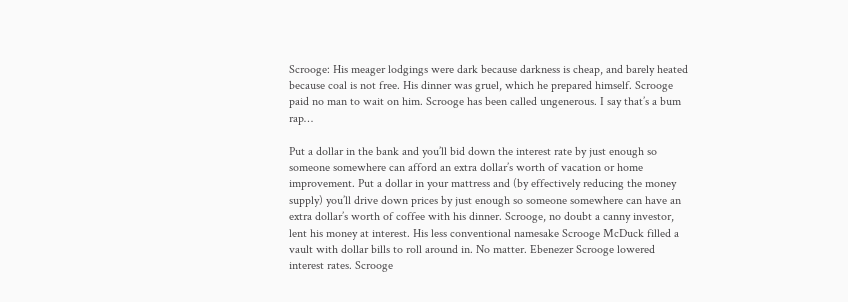Scrooge: His meager lodgings were dark because darkness is cheap, and barely heated because coal is not free. His dinner was gruel, which he prepared himself. Scrooge paid no man to wait on him. Scrooge has been called ungenerous. I say that’s a bum rap…

Put a dollar in the bank and you’ll bid down the interest rate by just enough so someone somewhere can afford an extra dollar’s worth of vacation or home improvement. Put a dollar in your mattress and (by effectively reducing the money supply) you’ll drive down prices by just enough so someone somewhere can have an extra dollar’s worth of coffee with his dinner. Scrooge, no doubt a canny investor, lent his money at interest. His less conventional namesake Scrooge McDuck filled a vault with dollar bills to roll around in. No matter. Ebenezer Scrooge lowered interest rates. Scrooge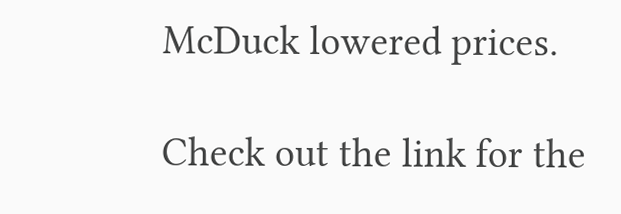McDuck lowered prices.

Check out the link for the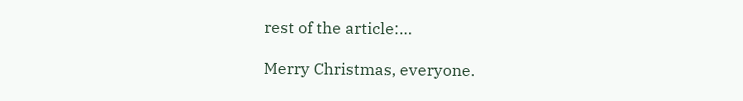rest of the article:…

Merry Christmas, everyone.